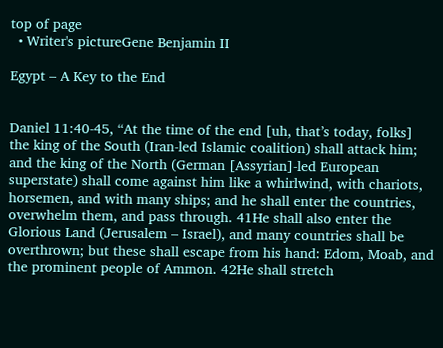top of page
  • Writer's pictureGene Benjamin II

Egypt – A Key to the End


Daniel 11:40-45, “At the time of the end [uh, that’s today, folks] the king of the South (Iran-led Islamic coalition) shall attack him; and the king of the North (German [Assyrian]-led European superstate) shall come against him like a whirlwind, with chariots, horsemen, and with many ships; and he shall enter the countries, overwhelm them, and pass through. 41He shall also enter the Glorious Land (Jerusalem – Israel), and many countries shall be overthrown; but these shall escape from his hand: Edom, Moab, and the prominent people of Ammon. 42He shall stretch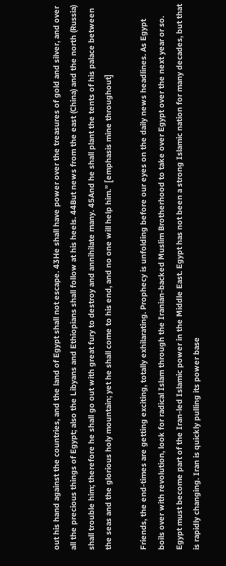out his hand against the countries, and the land of Egypt shall not escape. 43He shall have power over the treasures of gold and silver, and over all the precious things of Egypt; also the Libyans and Ethiopians shall follow at his heels. 44But news from the east (China) and the north (Russia) shall trouble him; therefore he shall go out with great fury to destroy and annihilate many. 45And he shall plant the tents of his palace between the seas and the glorious holy mountain; yet he shall come to his end, and no one will help him.” [emphasis mine throughout]

Friends, the end-times are getting exciting, totally exhilarating. Prophecy is unfolding before our eyes on the daily news headlines. As Egypt boils over with revolution, look for radical Islam through the Iranian-backed Muslim Brotherhood to take over Egypt over the next year or so. Egypt must become part of the Iran-led Islamic power in the Middle East. Egypt has not been a strong Islamic nation for many decades, but that is rapidly changing. Iran is quickly pulling its power base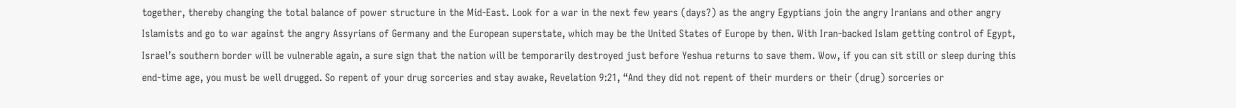together, thereby changing the total balance of power structure in the Mid-East. Look for a war in the next few years (days?) as the angry Egyptians join the angry Iranians and other angry Islamists and go to war against the angry Assyrians of Germany and the European superstate, which may be the United States of Europe by then. With Iran-backed Islam getting control of Egypt, Israel’s southern border will be vulnerable again, a sure sign that the nation will be temporarily destroyed just before Yeshua returns to save them. Wow, if you can sit still or sleep during this end-time age, you must be well drugged. So repent of your drug sorceries and stay awake, Revelation 9:21, “And they did not repent of their murders or their (drug) sorceries or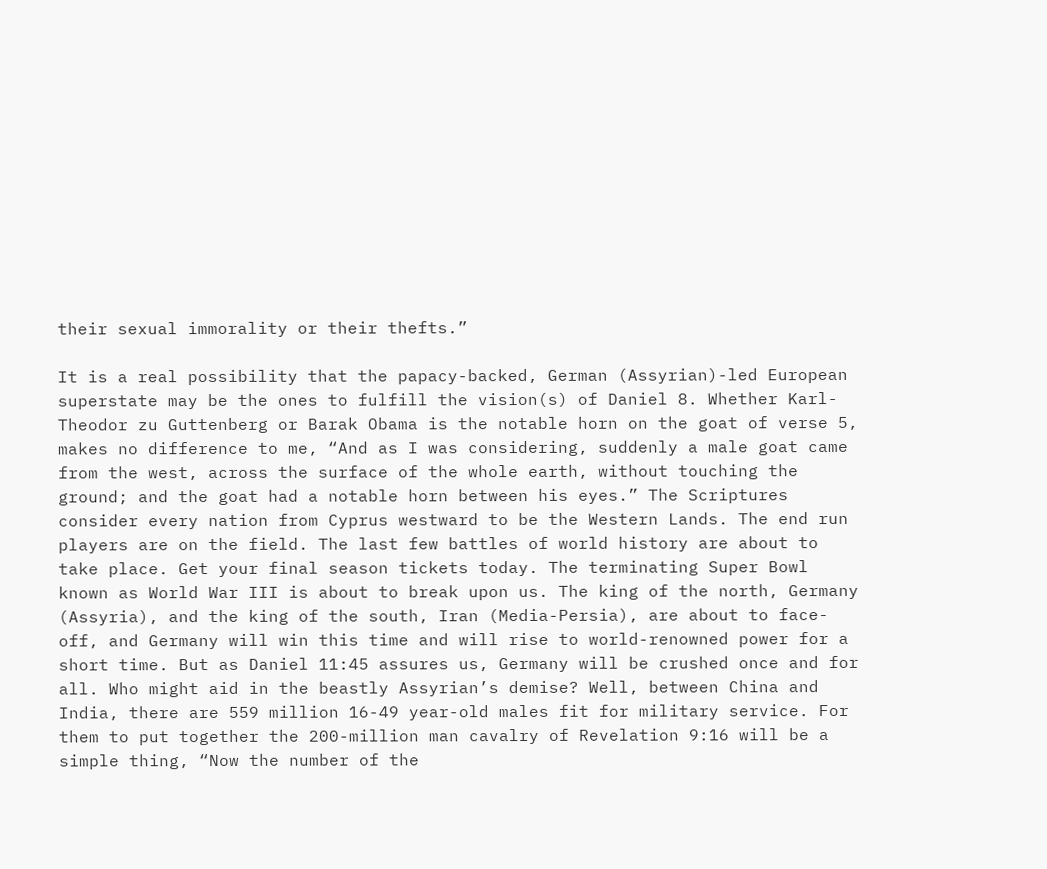their sexual immorality or their thefts.”

It is a real possibility that the papacy-backed, German (Assyrian)-led European superstate may be the ones to fulfill the vision(s) of Daniel 8. Whether Karl-Theodor zu Guttenberg or Barak Obama is the notable horn on the goat of verse 5, makes no difference to me, “And as I was considering, suddenly a male goat came from the west, across the surface of the whole earth, without touching the ground; and the goat had a notable horn between his eyes.” The Scriptures consider every nation from Cyprus westward to be the Western Lands. The end run players are on the field. The last few battles of world history are about to take place. Get your final season tickets today. The terminating Super Bowl known as World War III is about to break upon us. The king of the north, Germany (Assyria), and the king of the south, Iran (Media-Persia), are about to face-off, and Germany will win this time and will rise to world-renowned power for a short time. But as Daniel 11:45 assures us, Germany will be crushed once and for all. Who might aid in the beastly Assyrian’s demise? Well, between China and India, there are 559 million 16-49 year-old males fit for military service. For them to put together the 200-million man cavalry of Revelation 9:16 will be a simple thing, “Now the number of the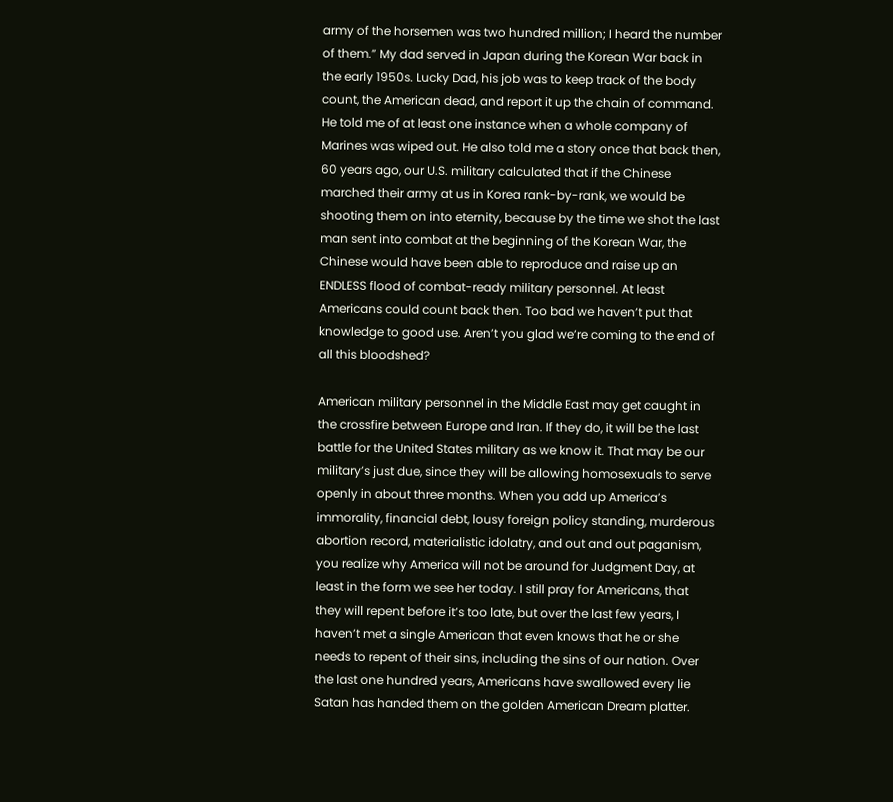army of the horsemen was two hundred million; I heard the number of them.” My dad served in Japan during the Korean War back in the early 1950s. Lucky Dad, his job was to keep track of the body count, the American dead, and report it up the chain of command. He told me of at least one instance when a whole company of Marines was wiped out. He also told me a story once that back then, 60 years ago, our U.S. military calculated that if the Chinese marched their army at us in Korea rank-by-rank, we would be shooting them on into eternity, because by the time we shot the last man sent into combat at the beginning of the Korean War, the Chinese would have been able to reproduce and raise up an ENDLESS flood of combat-ready military personnel. At least Americans could count back then. Too bad we haven’t put that knowledge to good use. Aren’t you glad we’re coming to the end of all this bloodshed?

American military personnel in the Middle East may get caught in the crossfire between Europe and Iran. If they do, it will be the last battle for the United States military as we know it. That may be our military’s just due, since they will be allowing homosexuals to serve openly in about three months. When you add up America’s immorality, financial debt, lousy foreign policy standing, murderous abortion record, materialistic idolatry, and out and out paganism, you realize why America will not be around for Judgment Day, at least in the form we see her today. I still pray for Americans, that they will repent before it’s too late, but over the last few years, I haven’t met a single American that even knows that he or she needs to repent of their sins, including the sins of our nation. Over the last one hundred years, Americans have swallowed every lie Satan has handed them on the golden American Dream platter.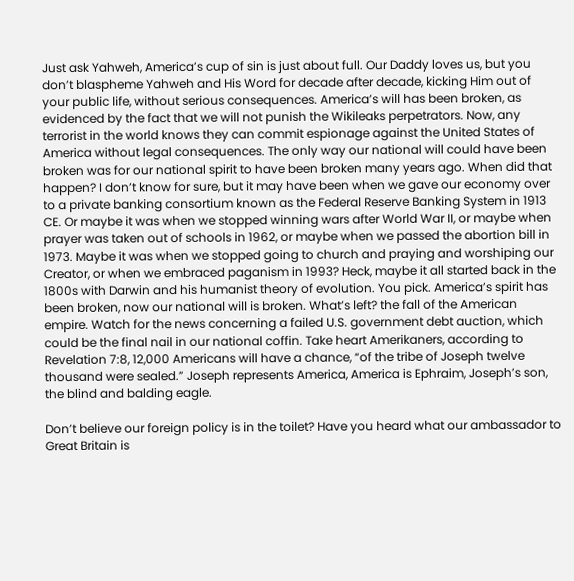Just ask Yahweh, America’s cup of sin is just about full. Our Daddy loves us, but you don’t blaspheme Yahweh and His Word for decade after decade, kicking Him out of your public life, without serious consequences. America’s will has been broken, as evidenced by the fact that we will not punish the Wikileaks perpetrators. Now, any terrorist in the world knows they can commit espionage against the United States of America without legal consequences. The only way our national will could have been broken was for our national spirit to have been broken many years ago. When did that happen? I don’t know for sure, but it may have been when we gave our economy over to a private banking consortium known as the Federal Reserve Banking System in 1913 CE. Or maybe it was when we stopped winning wars after World War II, or maybe when prayer was taken out of schools in 1962, or maybe when we passed the abortion bill in 1973. Maybe it was when we stopped going to church and praying and worshiping our Creator, or when we embraced paganism in 1993? Heck, maybe it all started back in the 1800s with Darwin and his humanist theory of evolution. You pick. America’s spirit has been broken, now our national will is broken. What’s left? the fall of the American empire. Watch for the news concerning a failed U.S. government debt auction, which could be the final nail in our national coffin. Take heart Amerikaners, according to Revelation 7:8, 12,000 Americans will have a chance, “of the tribe of Joseph twelve thousand were sealed.” Joseph represents America, America is Ephraim, Joseph’s son, the blind and balding eagle.

Don’t believe our foreign policy is in the toilet? Have you heard what our ambassador to Great Britain is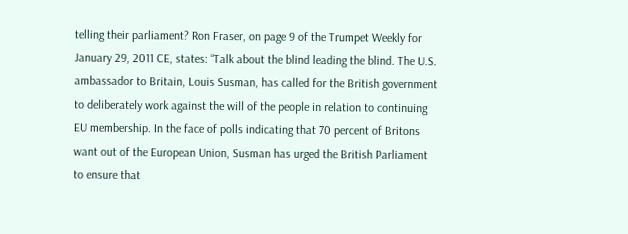telling their parliament? Ron Fraser, on page 9 of the Trumpet Weekly for January 29, 2011 CE, states: “Talk about the blind leading the blind. The U.S. ambassador to Britain, Louis Susman, has called for the British government to deliberately work against the will of the people in relation to continuing EU membership. In the face of polls indicating that 70 percent of Britons want out of the European Union, Susman has urged the British Parliament to ensure that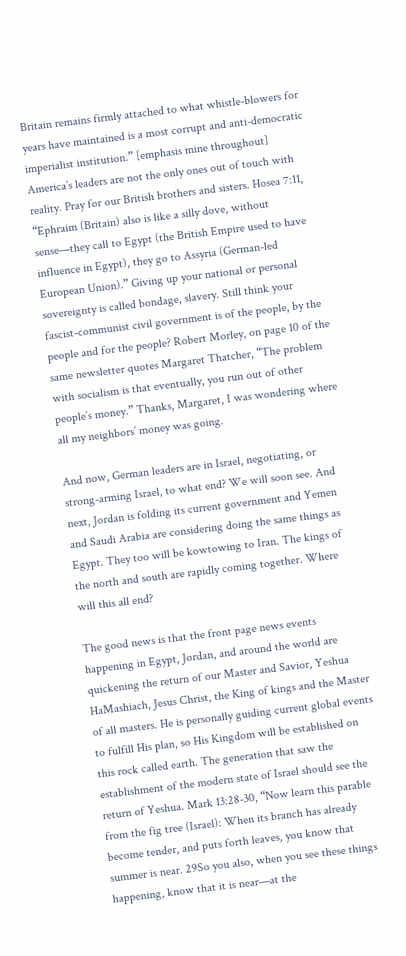Britain remains firmly attached to what whistle-blowers for years have maintained is a most corrupt and anti-democratic imperialist institution.” [emphasis mine throughout] America’s leaders are not the only ones out of touch with reality. Pray for our British brothers and sisters. Hosea 7:11, “Ephraim (Britain) also is like a silly dove, without sense—they call to Egypt (the British Empire used to have influence in Egypt), they go to Assyria (German-led European Union).” Giving up your national or personal sovereignty is called bondage, slavery. Still think your fascist-communist civil government is of the people, by the people and for the people? Robert Morley, on page 10 of the same newsletter quotes Margaret Thatcher, “The problem with socialism is that eventually, you run out of other people’s money.” Thanks, Margaret, I was wondering where all my neighbors’ money was going.

And now, German leaders are in Israel, negotiating, or strong-arming Israel, to what end? We will soon see. And next, Jordan is folding its current government and Yemen and Saudi Arabia are considering doing the same things as Egypt. They too will be kowtowing to Iran. The kings of the north and south are rapidly coming together. Where will this all end?

The good news is that the front page news events happening in Egypt, Jordan, and around the world are quickening the return of our Master and Savior, Yeshua HaMashiach, Jesus Christ, the King of kings and the Master of all masters. He is personally guiding current global events to fulfill His plan, so His Kingdom will be established on this rock called earth. The generation that saw the establishment of the modern state of Israel should see the return of Yeshua. Mark 13:28-30, “Now learn this parable from the fig tree (Israel): When its branch has already become tender, and puts forth leaves, you know that summer is near. 29So you also, when you see these things happening, know that it is near—at the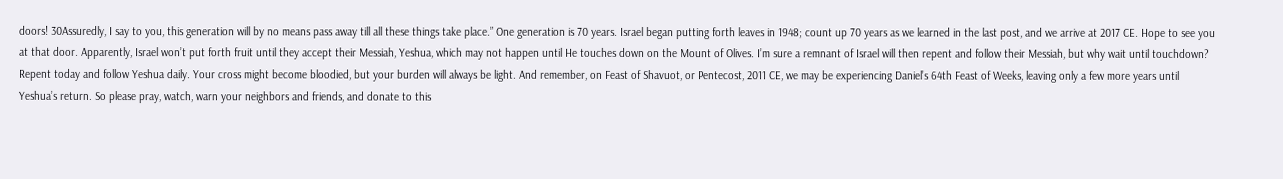doors! 30Assuredly, I say to you, this generation will by no means pass away till all these things take place.” One generation is 70 years. Israel began putting forth leaves in 1948; count up 70 years as we learned in the last post, and we arrive at 2017 CE. Hope to see you at that door. Apparently, Israel won’t put forth fruit until they accept their Messiah, Yeshua, which may not happen until He touches down on the Mount of Olives. I’m sure a remnant of Israel will then repent and follow their Messiah, but why wait until touchdown? Repent today and follow Yeshua daily. Your cross might become bloodied, but your burden will always be light. And remember, on Feast of Shavuot, or Pentecost, 2011 CE, we may be experiencing Daniel’s 64th Feast of Weeks, leaving only a few more years until Yeshua’s return. So please pray, watch, warn your neighbors and friends, and donate to this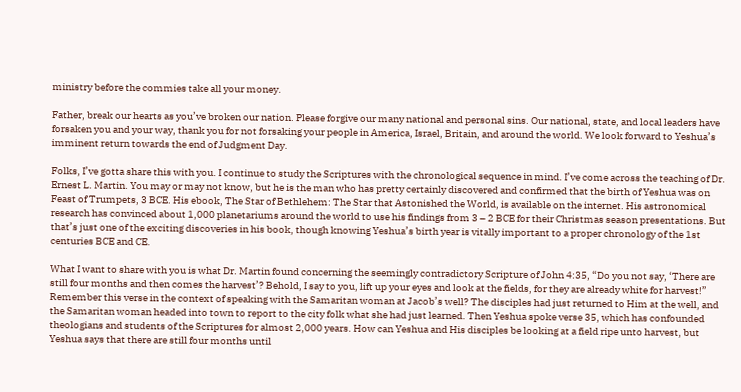ministry before the commies take all your money.

Father, break our hearts as you’ve broken our nation. Please forgive our many national and personal sins. Our national, state, and local leaders have forsaken you and your way, thank you for not forsaking your people in America, Israel, Britain, and around the world. We look forward to Yeshua’s imminent return towards the end of Judgment Day.

Folks, I’ve gotta share this with you. I continue to study the Scriptures with the chronological sequence in mind. I’ve come across the teaching of Dr. Ernest L. Martin. You may or may not know, but he is the man who has pretty certainly discovered and confirmed that the birth of Yeshua was on Feast of Trumpets, 3 BCE. His ebook, The Star of Bethlehem: The Star that Astonished the World, is available on the internet. His astronomical research has convinced about 1,000 planetariums around the world to use his findings from 3 – 2 BCE for their Christmas season presentations. But that’s just one of the exciting discoveries in his book, though knowing Yeshua’s birth year is vitally important to a proper chronology of the 1st centuries BCE and CE.

What I want to share with you is what Dr. Martin found concerning the seemingly contradictory Scripture of John 4:35, “Do you not say, ‘There are still four months and then comes the harvest’? Behold, I say to you, lift up your eyes and look at the fields, for they are already white for harvest!” Remember this verse in the context of speaking with the Samaritan woman at Jacob’s well? The disciples had just returned to Him at the well, and the Samaritan woman headed into town to report to the city folk what she had just learned. Then Yeshua spoke verse 35, which has confounded theologians and students of the Scriptures for almost 2,000 years. How can Yeshua and His disciples be looking at a field ripe unto harvest, but Yeshua says that there are still four months until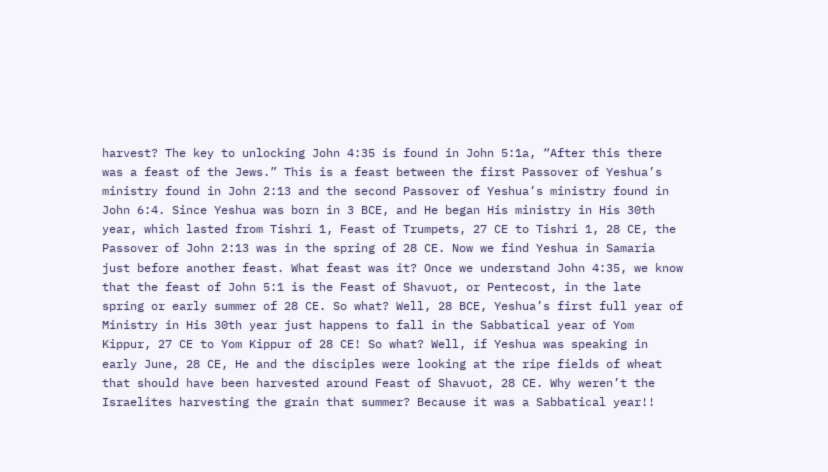harvest? The key to unlocking John 4:35 is found in John 5:1a, “After this there was a feast of the Jews.” This is a feast between the first Passover of Yeshua’s ministry found in John 2:13 and the second Passover of Yeshua’s ministry found in John 6:4. Since Yeshua was born in 3 BCE, and He began His ministry in His 30th year, which lasted from Tishri 1, Feast of Trumpets, 27 CE to Tishri 1, 28 CE, the Passover of John 2:13 was in the spring of 28 CE. Now we find Yeshua in Samaria just before another feast. What feast was it? Once we understand John 4:35, we know that the feast of John 5:1 is the Feast of Shavuot, or Pentecost, in the late spring or early summer of 28 CE. So what? Well, 28 BCE, Yeshua’s first full year of Ministry in His 30th year just happens to fall in the Sabbatical year of Yom Kippur, 27 CE to Yom Kippur of 28 CE! So what? Well, if Yeshua was speaking in early June, 28 CE, He and the disciples were looking at the ripe fields of wheat that should have been harvested around Feast of Shavuot, 28 CE. Why weren’t the Israelites harvesting the grain that summer? Because it was a Sabbatical year!!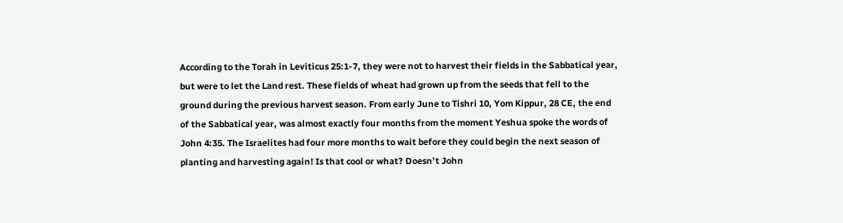According to the Torah in Leviticus 25:1-7, they were not to harvest their fields in the Sabbatical year, but were to let the Land rest. These fields of wheat had grown up from the seeds that fell to the ground during the previous harvest season. From early June to Tishri 10, Yom Kippur, 28 CE, the end of the Sabbatical year, was almost exactly four months from the moment Yeshua spoke the words of John 4:35. The Israelites had four more months to wait before they could begin the next season of planting and harvesting again! Is that cool or what? Doesn’t John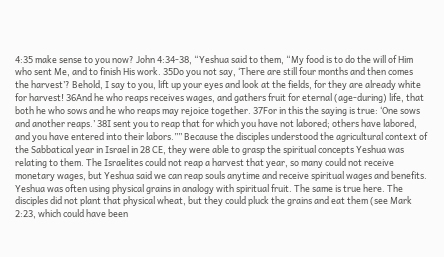4:35 make sense to you now? John 4:34-38, “Yeshua said to them, “My food is to do the will of Him who sent Me, and to finish His work. 35Do you not say, ‘There are still four months and then comes the harvest’? Behold, I say to you, lift up your eyes and look at the fields, for they are already white for harvest! 36And he who reaps receives wages, and gathers fruit for eternal (age-during) life, that both he who sows and he who reaps may rejoice together. 37For in this the saying is true: ‘One sows and another reaps.’ 38I sent you to reap that for which you have not labored; others have labored, and you have entered into their labors.”” Because the disciples understood the agricultural context of the Sabbatical year in Israel in 28 CE, they were able to grasp the spiritual concepts Yeshua was relating to them. The Israelites could not reap a harvest that year, so many could not receive monetary wages, but Yeshua said we can reap souls anytime and receive spiritual wages and benefits. Yeshua was often using physical grains in analogy with spiritual fruit. The same is true here. The disciples did not plant that physical wheat, but they could pluck the grains and eat them (see Mark 2:23, which could have been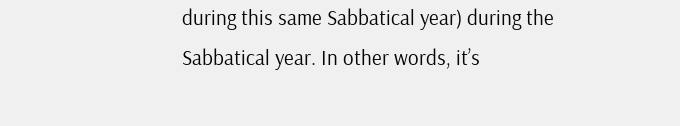during this same Sabbatical year) during the Sabbatical year. In other words, it’s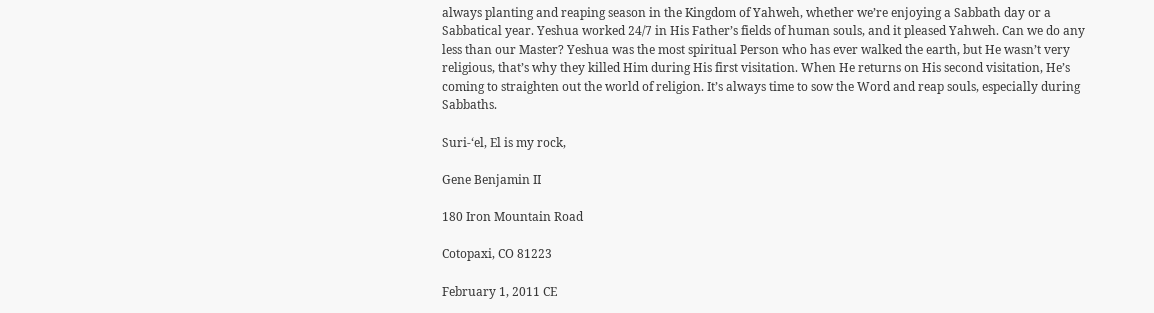always planting and reaping season in the Kingdom of Yahweh, whether we’re enjoying a Sabbath day or a Sabbatical year. Yeshua worked 24/7 in His Father’s fields of human souls, and it pleased Yahweh. Can we do any less than our Master? Yeshua was the most spiritual Person who has ever walked the earth, but He wasn’t very religious, that’s why they killed Him during His first visitation. When He returns on His second visitation, He’s coming to straighten out the world of religion. It’s always time to sow the Word and reap souls, especially during Sabbaths.

Suri-‘el, El is my rock,

Gene Benjamin II

180 Iron Mountain Road

Cotopaxi, CO 81223

February 1, 2011 CE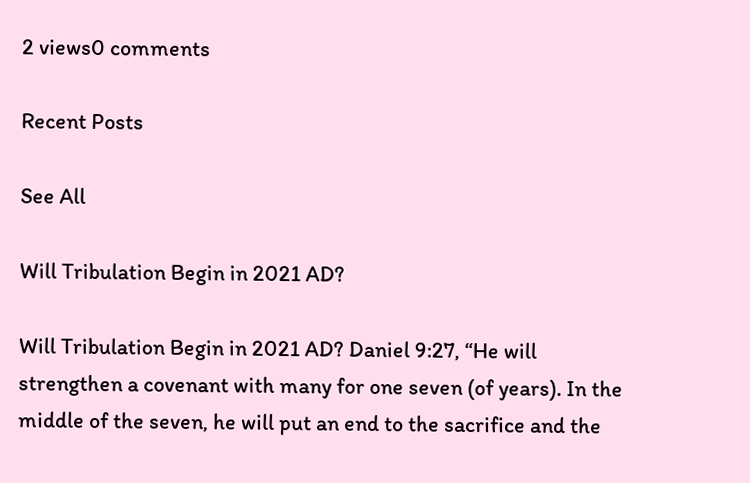2 views0 comments

Recent Posts

See All

Will Tribulation Begin in 2021 AD?

Will Tribulation Begin in 2021 AD? Daniel 9:27, “He will strengthen a covenant with many for one seven (of years). In the middle of the seven, he will put an end to the sacrifice and the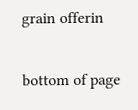grain offerin


bottom of page